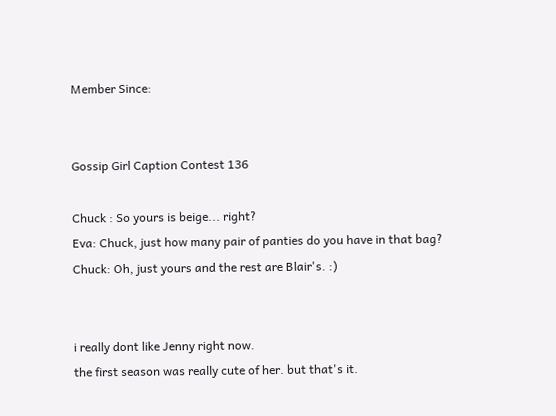Member Since:


Gossip Girl Caption Contest 136

Chuck : So yours is beige... right?
Eva: Chuck, just how many pair of panties do you have in that bag?
Chuck: Oh, just yours and the rest are Blair's. :)


i really dont like Jenny right now.
the first season was really cute of her. but that's it.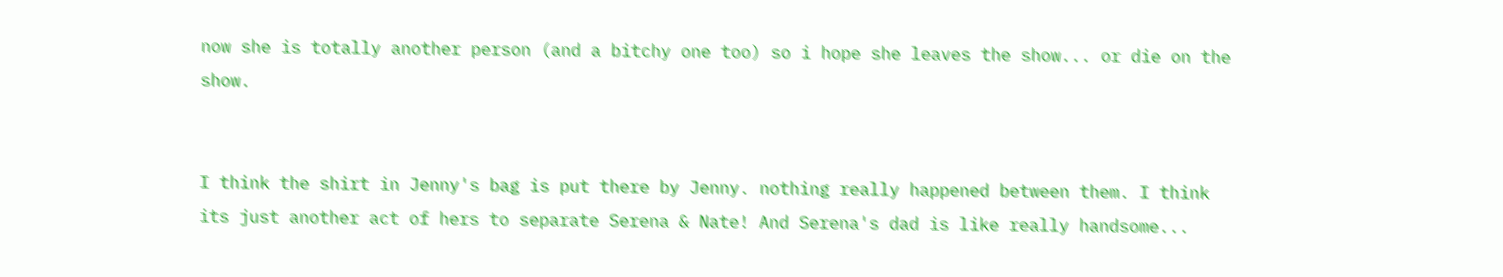now she is totally another person (and a bitchy one too) so i hope she leaves the show... or die on the show.


I think the shirt in Jenny's bag is put there by Jenny. nothing really happened between them. I think its just another act of hers to separate Serena & Nate! And Serena's dad is like really handsome...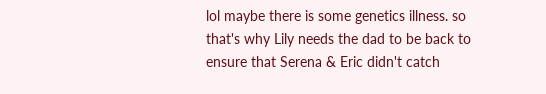lol maybe there is some genetics illness. so that's why Lily needs the dad to be back to ensure that Serena & Eric didn't catch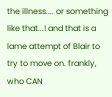the illness.... or something like that...! and that is a lame attempt of Blair to try to move on. frankly, who CAN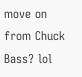move on from Chuck Bass? lol